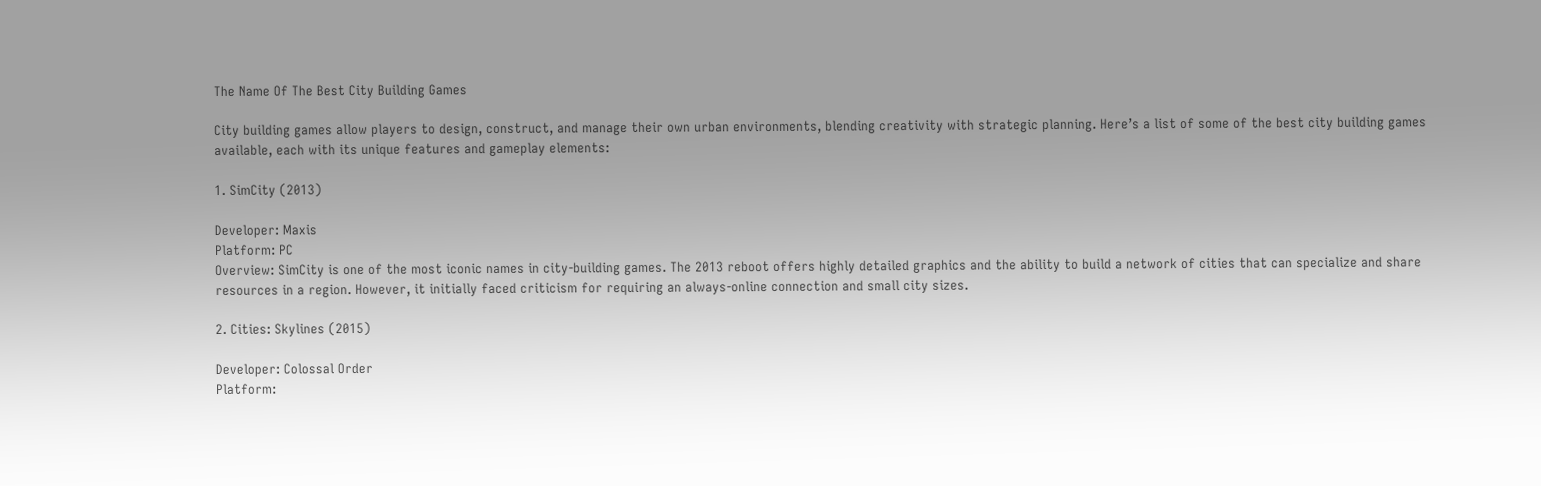The Name Of The Best City Building Games

City building games allow players to design, construct, and manage their own urban environments, blending creativity with strategic planning. Here’s a list of some of the best city building games available, each with its unique features and gameplay elements:

1. SimCity (2013)

Developer: Maxis
Platform: PC
Overview: SimCity is one of the most iconic names in city-building games. The 2013 reboot offers highly detailed graphics and the ability to build a network of cities that can specialize and share resources in a region. However, it initially faced criticism for requiring an always-online connection and small city sizes.

2. Cities: Skylines (2015)

Developer: Colossal Order
Platform: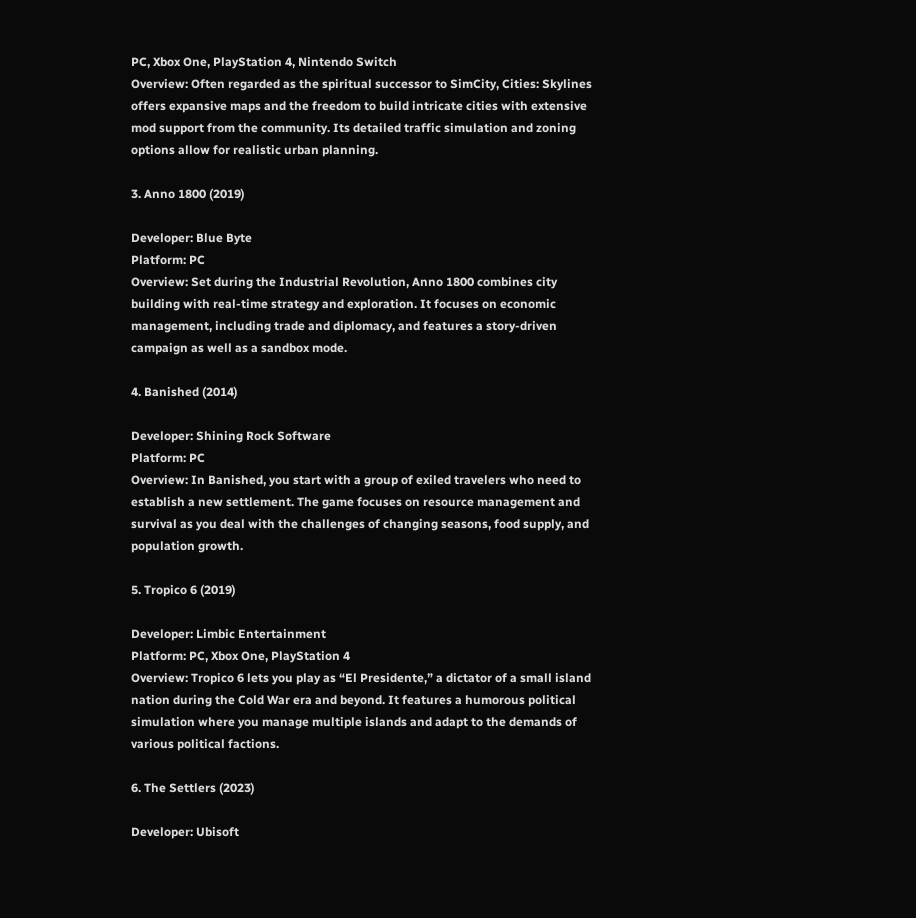PC, Xbox One, PlayStation 4, Nintendo Switch
Overview: Often regarded as the spiritual successor to SimCity, Cities: Skylines offers expansive maps and the freedom to build intricate cities with extensive mod support from the community. Its detailed traffic simulation and zoning options allow for realistic urban planning.

3. Anno 1800 (2019)

Developer: Blue Byte
Platform: PC
Overview: Set during the Industrial Revolution, Anno 1800 combines city building with real-time strategy and exploration. It focuses on economic management, including trade and diplomacy, and features a story-driven campaign as well as a sandbox mode.

4. Banished (2014)

Developer: Shining Rock Software
Platform: PC
Overview: In Banished, you start with a group of exiled travelers who need to establish a new settlement. The game focuses on resource management and survival as you deal with the challenges of changing seasons, food supply, and population growth.

5. Tropico 6 (2019)

Developer: Limbic Entertainment
Platform: PC, Xbox One, PlayStation 4
Overview: Tropico 6 lets you play as “El Presidente,” a dictator of a small island nation during the Cold War era and beyond. It features a humorous political simulation where you manage multiple islands and adapt to the demands of various political factions.

6. The Settlers (2023)

Developer: Ubisoft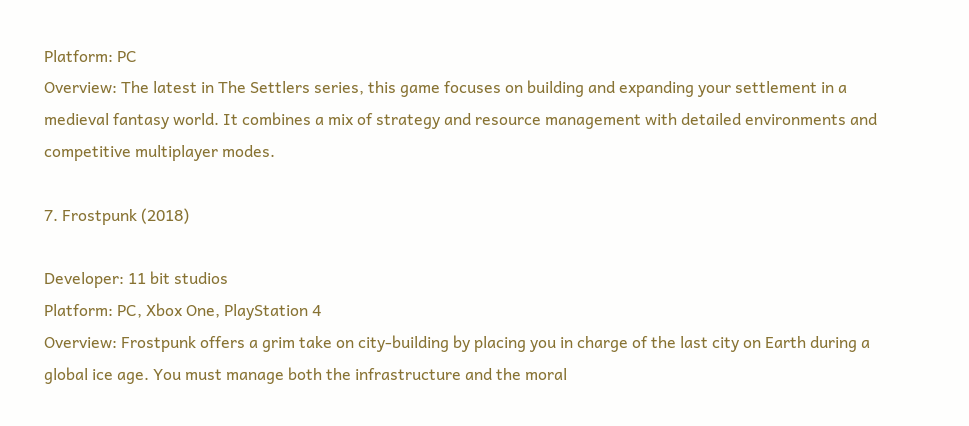Platform: PC
Overview: The latest in The Settlers series, this game focuses on building and expanding your settlement in a medieval fantasy world. It combines a mix of strategy and resource management with detailed environments and competitive multiplayer modes.

7. Frostpunk (2018)

Developer: 11 bit studios
Platform: PC, Xbox One, PlayStation 4
Overview: Frostpunk offers a grim take on city-building by placing you in charge of the last city on Earth during a global ice age. You must manage both the infrastructure and the moral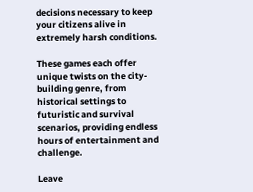decisions necessary to keep your citizens alive in extremely harsh conditions.

These games each offer unique twists on the city-building genre, from historical settings to futuristic and survival scenarios, providing endless hours of entertainment and challenge.

Leave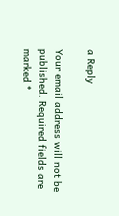a Reply

Your email address will not be published. Required fields are marked *